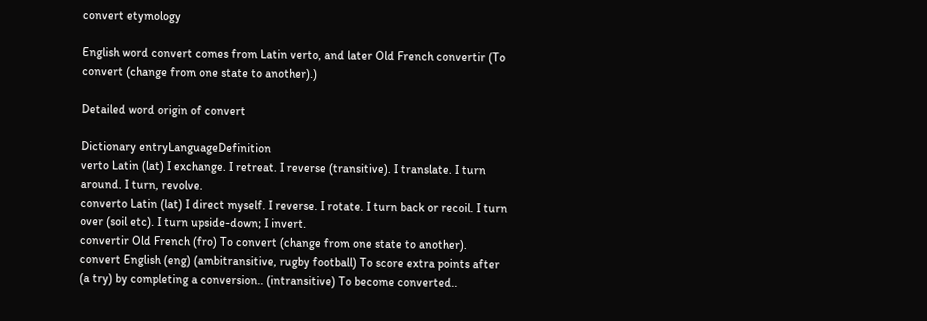convert etymology

English word convert comes from Latin verto, and later Old French convertir (To convert (change from one state to another).)

Detailed word origin of convert

Dictionary entryLanguageDefinition
verto Latin (lat) I exchange. I retreat. I reverse (transitive). I translate. I turn around. I turn, revolve.
converto Latin (lat) I direct myself. I reverse. I rotate. I turn back or recoil. I turn over (soil etc). I turn upside-down; I invert.
convertir Old French (fro) To convert (change from one state to another).
convert English (eng) (ambitransitive, rugby football) To score extra points after (a try) by completing a conversion.. (intransitive) To become converted..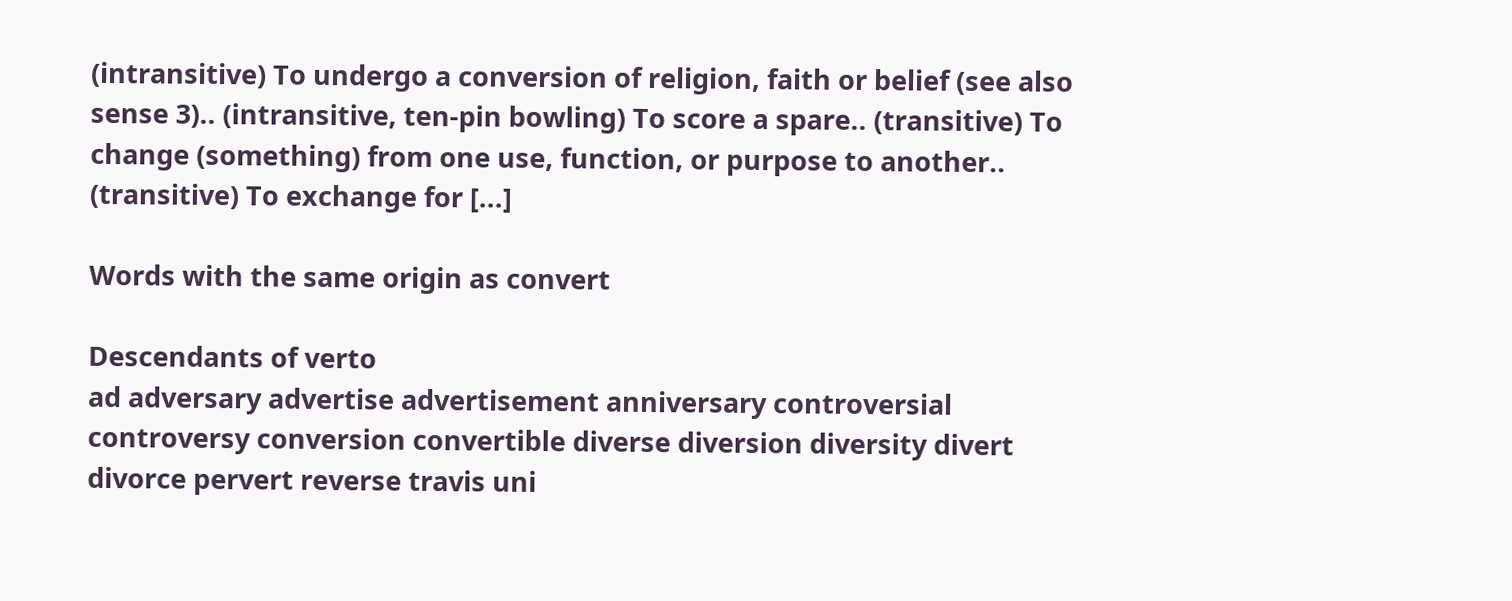(intransitive) To undergo a conversion of religion, faith or belief (see also sense 3).. (intransitive, ten-pin bowling) To score a spare.. (transitive) To change (something) from one use, function, or purpose to another.. (transitive) To exchange for [...]

Words with the same origin as convert

Descendants of verto
ad adversary advertise advertisement anniversary controversial controversy conversion convertible diverse diversion diversity divert divorce pervert reverse travis uni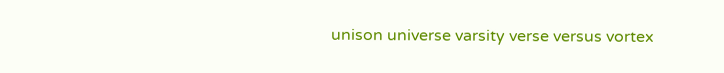unison universe varsity verse versus vortex